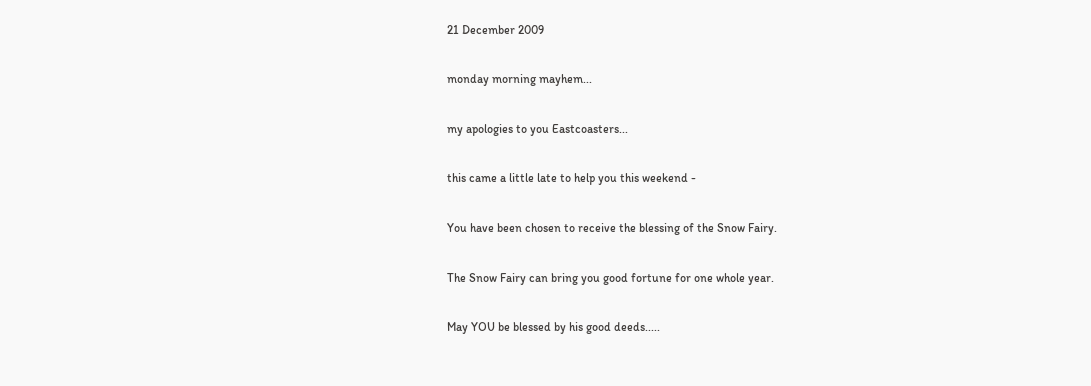21 December 2009

monday morning mayhem...

my apologies to you Eastcoasters...

this came a little late to help you this weekend -

You have been chosen to receive the blessing of the Snow Fairy.

The Snow Fairy can bring you good fortune for one whole year.

May YOU be blessed by his good deeds.....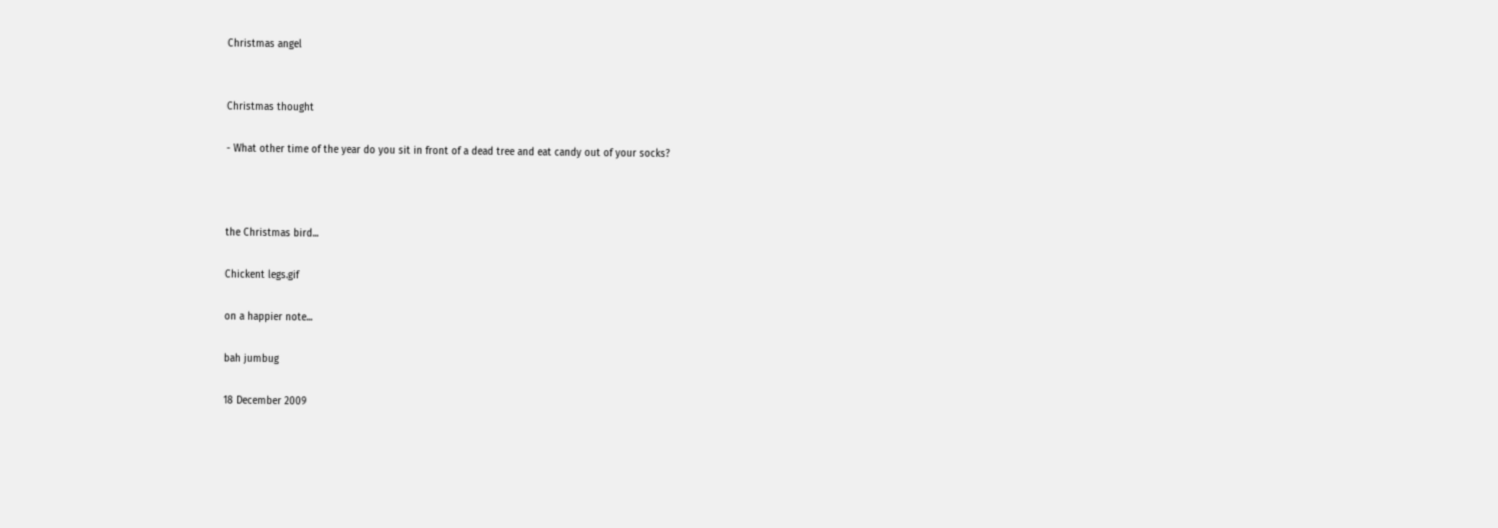Christmas angel


Christmas thought

- What other time of the year do you sit in front of a dead tree and eat candy out of your socks?



the Christmas bird...

Chickent legs.gif

on a happier note...

bah jumbug

18 December 2009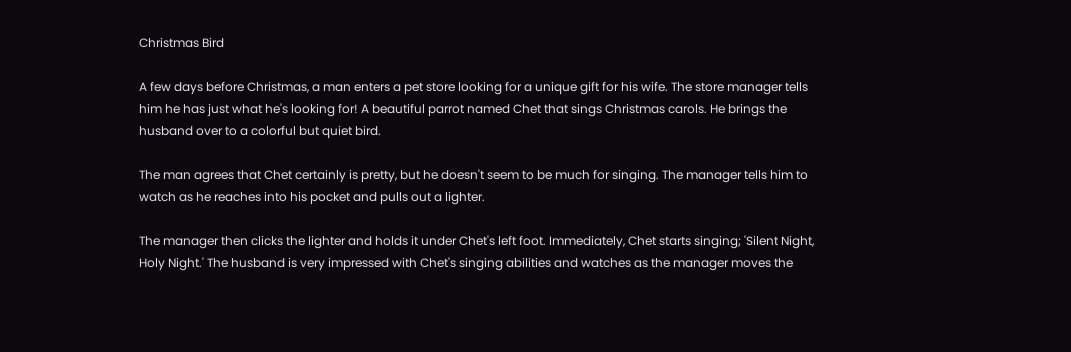Christmas Bird

A few days before Christmas, a man enters a pet store looking for a unique gift for his wife. The store manager tells him he has just what he's looking for! A beautiful parrot named Chet that sings Christmas carols. He brings the husband over to a colorful but quiet bird.

The man agrees that Chet certainly is pretty, but he doesn't seem to be much for singing. The manager tells him to watch as he reaches into his pocket and pulls out a lighter.

The manager then clicks the lighter and holds it under Chet's left foot. Immediately, Chet starts singing; 'Silent Night, Holy Night.' The husband is very impressed with Chet's singing abilities and watches as the manager moves the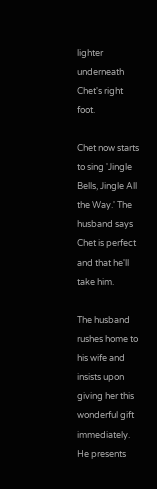lighter underneath Chet's right foot.

Chet now starts to sing 'Jingle Bells, Jingle All the Way.' The husband says Chet is perfect and that he'll take him.

The husband rushes home to his wife and insists upon giving her this wonderful gift immediately. He presents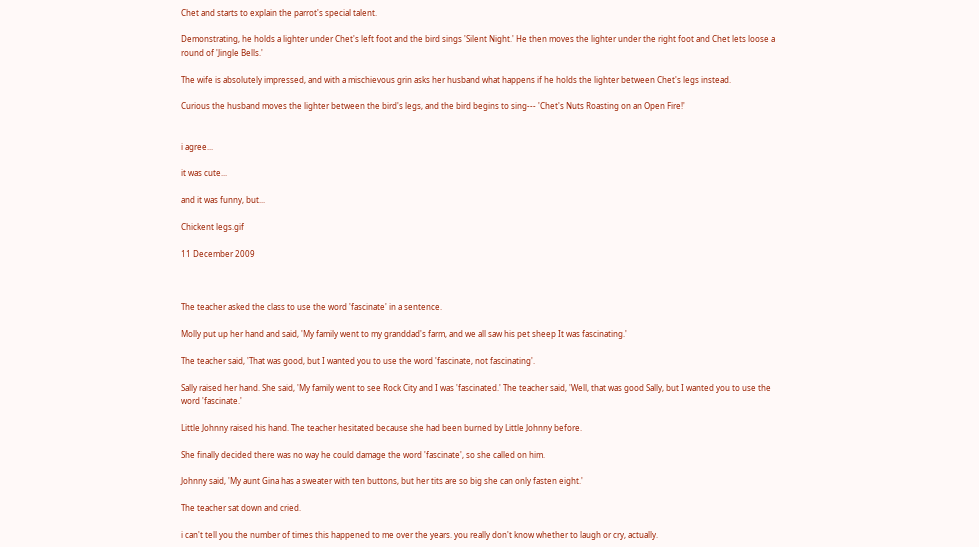Chet and starts to explain the parrot's special talent.

Demonstrating, he holds a lighter under Chet's left foot and the bird sings 'Silent Night.' He then moves the lighter under the right foot and Chet lets loose a round of 'Jingle Bells.'

The wife is absolutely impressed, and with a mischievous grin asks her husband what happens if he holds the lighter between Chet's legs instead.

Curious the husband moves the lighter between the bird's legs, and the bird begins to sing--- 'Chet's Nuts Roasting on an Open Fire!'


i agree...

it was cute...

and it was funny, but...

Chickent legs.gif

11 December 2009



The teacher asked the class to use the word 'fascinate' in a sentence.

Molly put up her hand and said, 'My family went to my granddad's farm, and we all saw his pet sheep It was fascinating.'

The teacher said, 'That was good, but I wanted you to use the word 'fascinate, not fascinating'.

Sally raised her hand. She said, 'My family went to see Rock City and I was 'fascinated.' The teacher said, 'Well, that was good Sally, but I wanted you to use the word 'fascinate.'

Little Johnny raised his hand. The teacher hesitated because she had been burned by Little Johnny before.

She finally decided there was no way he could damage the word 'fascinate', so she called on him.

Johnny said, 'My aunt Gina has a sweater with ten buttons, but her tits are so big she can only fasten eight.'

The teacher sat down and cried.

i can't tell you the number of times this happened to me over the years. you really don't know whether to laugh or cry, actually.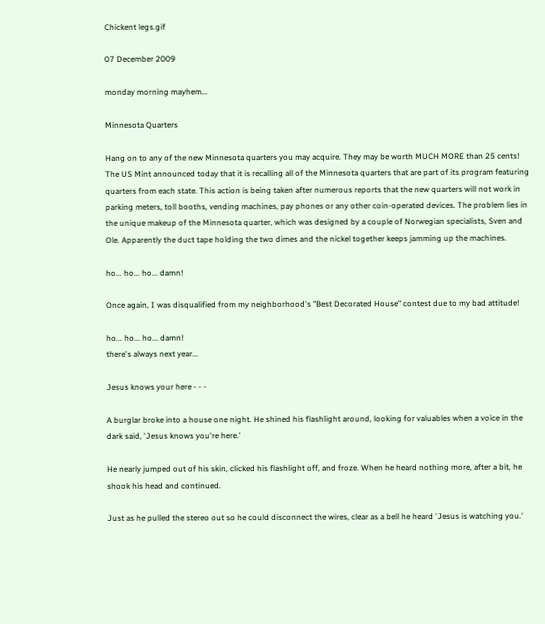Chickent legs.gif

07 December 2009

monday morning mayhem...

Minnesota Quarters

Hang on to any of the new Minnesota quarters you may acquire. They may be worth MUCH MORE than 25 cents! The US Mint announced today that it is recalling all of the Minnesota quarters that are part of its program featuring quarters from each state. This action is being taken after numerous reports that the new quarters will not work in parking meters, toll booths, vending machines, pay phones or any other coin-operated devices. The problem lies in the unique makeup of the Minnesota quarter, which was designed by a couple of Norwegian specialists, Sven and Ole. Apparently the duct tape holding the two dimes and the nickel together keeps jamming up the machines.

ho... ho... ho... damn!

Once again, I was disqualified from my neighborhood's "Best Decorated House" contest due to my bad attitude!

ho... ho... ho... damn!
there's always next year...

Jesus knows your here - - -

A burglar broke into a house one night. He shined his flashlight around, looking for valuables when a voice in the dark said, 'Jesus knows you're here.'

He nearly jumped out of his skin, clicked his flashlight off, and froze. When he heard nothing more, after a bit, he shook his head and continued.

Just as he pulled the stereo out so he could disconnect the wires, clear as a bell he heard 'Jesus is watching you.'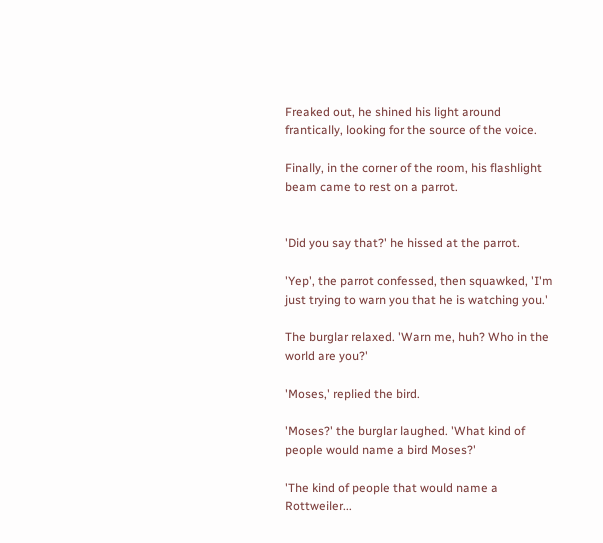Freaked out, he shined his light around frantically, looking for the source of the voice.

Finally, in the corner of the room, his flashlight beam came to rest on a parrot.


'Did you say that?' he hissed at the parrot.

'Yep', the parrot confessed, then squawked, 'I'm just trying to warn you that he is watching you.'

The burglar relaxed. 'Warn me, huh? Who in the world are you?'

'Moses,' replied the bird.

'Moses?' the burglar laughed. 'What kind of people would name a bird Moses?'

'The kind of people that would name a Rottweiler...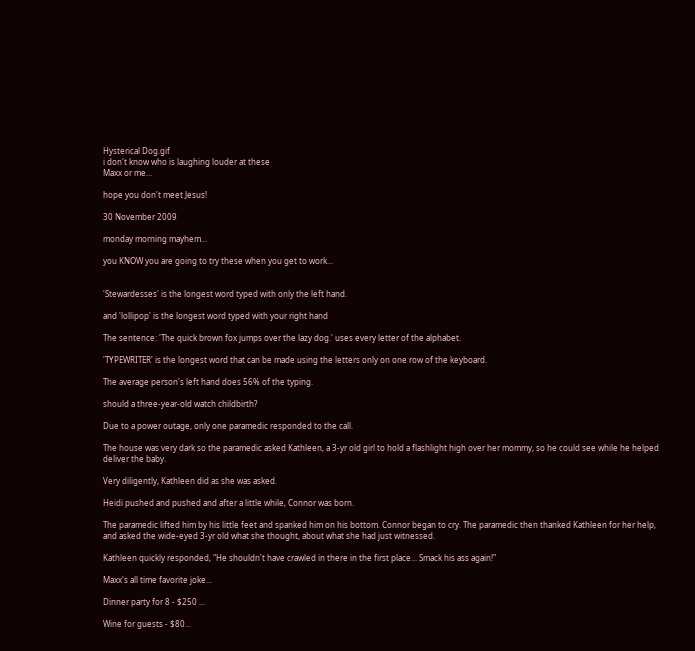Hysterical Dog.gif
i don't know who is laughing louder at these
Maxx or me...

hope you don't meet Jesus!

30 November 2009

monday morning mayhem...

you KNOW you are going to try these when you get to work...


'Stewardesses' is the longest word typed with only the left hand.

and 'lollipop' is the longest word typed with your right hand

The sentence: 'The quick brown fox jumps over the lazy dog.' uses every letter of the alphabet.

'TYPEWRITER' is the longest word that can be made using the letters only on one row of the keyboard.

The average person's left hand does 56% of the typing.

should a three-year-old watch childbirth?

Due to a power outage, only one paramedic responded to the call.

The house was very dark so the paramedic asked Kathleen, a 3-yr old girl to hold a flashlight high over her mommy, so he could see while he helped deliver the baby.

Very diligently, Kathleen did as she was asked.

Heidi pushed and pushed and after a little while, Connor was born.

The paramedic lifted him by his little feet and spanked him on his bottom. Connor began to cry. The paramedic then thanked Kathleen for her help, and asked the wide-eyed 3-yr old what she thought, about what she had just witnessed.

Kathleen quickly responded, "He shouldn't have crawled in there in the first place... Smack his ass again!"

Maxx's all time favorite joke...

Dinner party for 8 - $250 ...

Wine for guests - $80...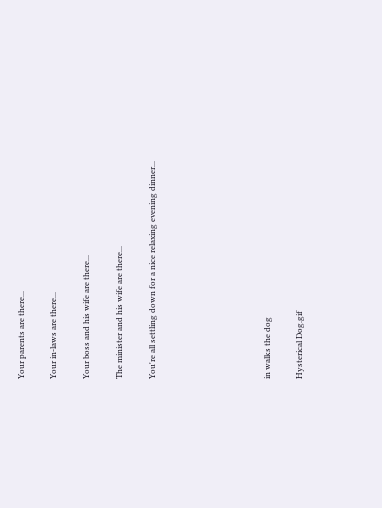Your parents are there...

Your in-laws are there...

Your boss and his wife are there...

The minister and his wife are there...

You're all settling down for a nice relaxing evening dinner...






in walks the dog

Hysterical Dog.gif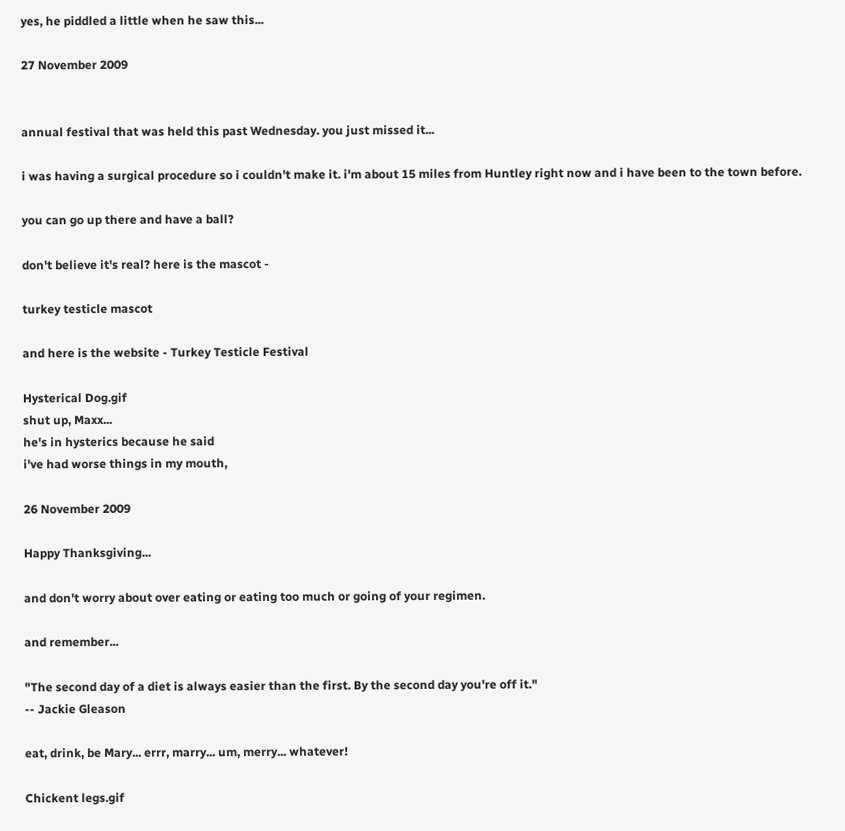yes, he piddled a little when he saw this...

27 November 2009


annual festival that was held this past Wednesday. you just missed it...

i was having a surgical procedure so i couldn't make it. i'm about 15 miles from Huntley right now and i have been to the town before.

you can go up there and have a ball?

don't believe it's real? here is the mascot -

turkey testicle mascot

and here is the website - Turkey Testicle Festival

Hysterical Dog.gif
shut up, Maxx...
he's in hysterics because he said
i've had worse things in my mouth,

26 November 2009

Happy Thanksgiving...

and don't worry about over eating or eating too much or going of your regimen.

and remember...

"The second day of a diet is always easier than the first. By the second day you're off it."
-- Jackie Gleason

eat, drink, be Mary... errr, marry... um, merry... whatever!

Chickent legs.gif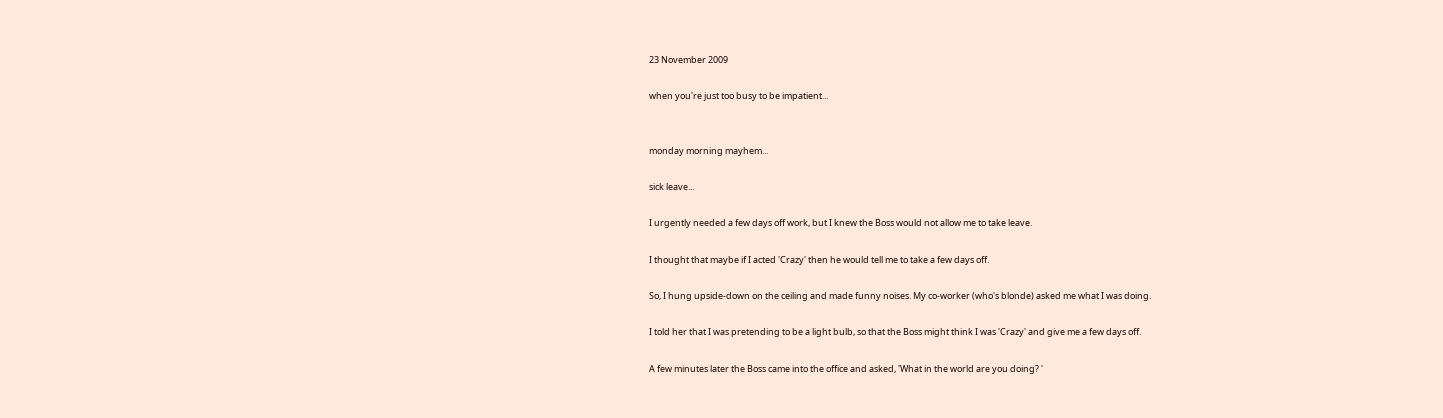23 November 2009

when you're just too busy to be impatient...


monday morning mayhem...

sick leave...

I urgently needed a few days off work, but I knew the Boss would not allow me to take leave.

I thought that maybe if I acted 'Crazy' then he would tell me to take a few days off.

So, I hung upside-down on the ceiling and made funny noises. My co-worker (who's blonde) asked me what I was doing.

I told her that I was pretending to be a light bulb, so that the Boss might think I was 'Crazy' and give me a few days off.

A few minutes later the Boss came into the office and asked, 'What in the world are you doing? '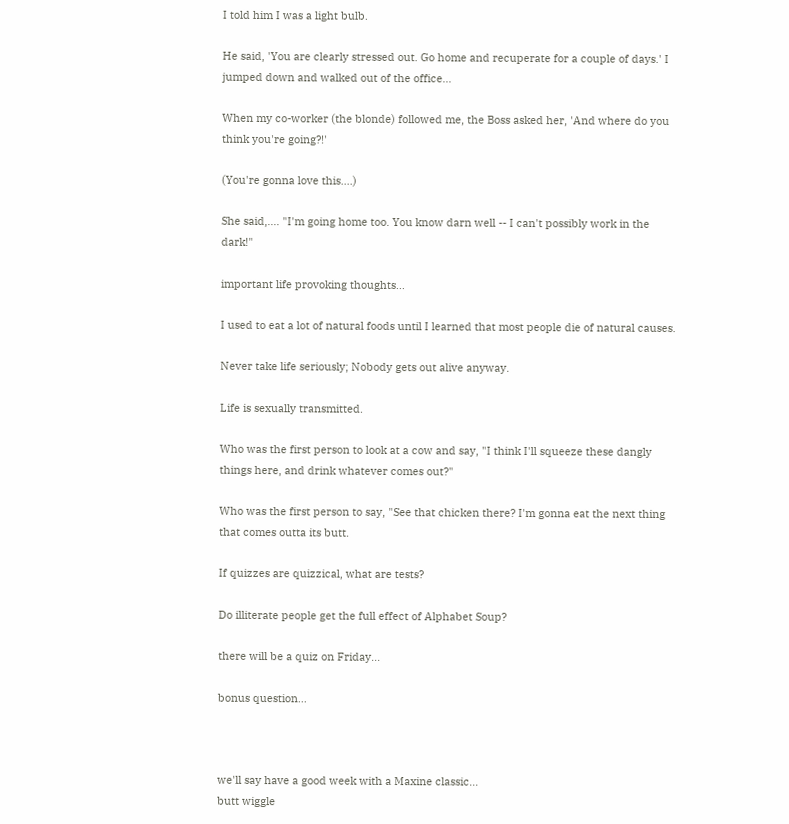I told him I was a light bulb.

He said, 'You are clearly stressed out. Go home and recuperate for a couple of days.' I jumped down and walked out of the office...

When my co-worker (the blonde) followed me, the Boss asked her, 'And where do you think you're going?!'

(You're gonna love this....)

She said,.... "I'm going home too. You know darn well -- I can't possibly work in the dark!"

important life provoking thoughts...

I used to eat a lot of natural foods until I learned that most people die of natural causes.

Never take life seriously; Nobody gets out alive anyway.

Life is sexually transmitted.

Who was the first person to look at a cow and say, "I think I'll squeeze these dangly things here, and drink whatever comes out?"

Who was the first person to say, "See that chicken there? I'm gonna eat the next thing that comes outta its butt.

If quizzes are quizzical, what are tests?

Do illiterate people get the full effect of Alphabet Soup?

there will be a quiz on Friday...

bonus question...



we'll say have a good week with a Maxine classic...
butt wiggle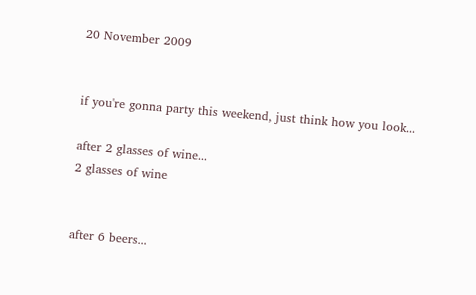20 November 2009


if you're gonna party this weekend, just think how you look...

after 2 glasses of wine...
2 glasses of wine


after 6 beers...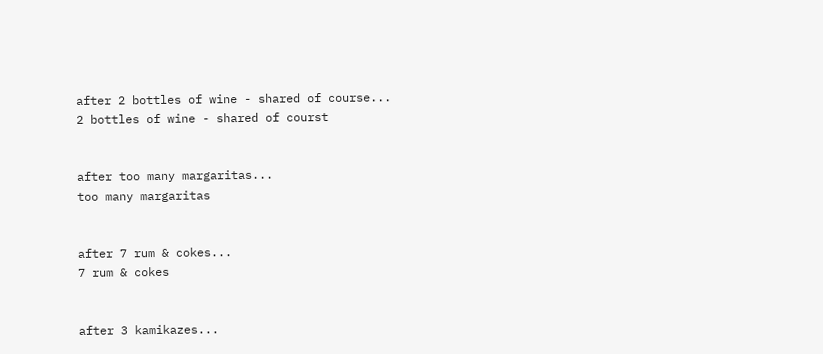after 2 bottles of wine - shared of course...
2 bottles of wine - shared of courst


after too many margaritas...
too many margaritas


after 7 rum & cokes...
7 rum & cokes


after 3 kamikazes...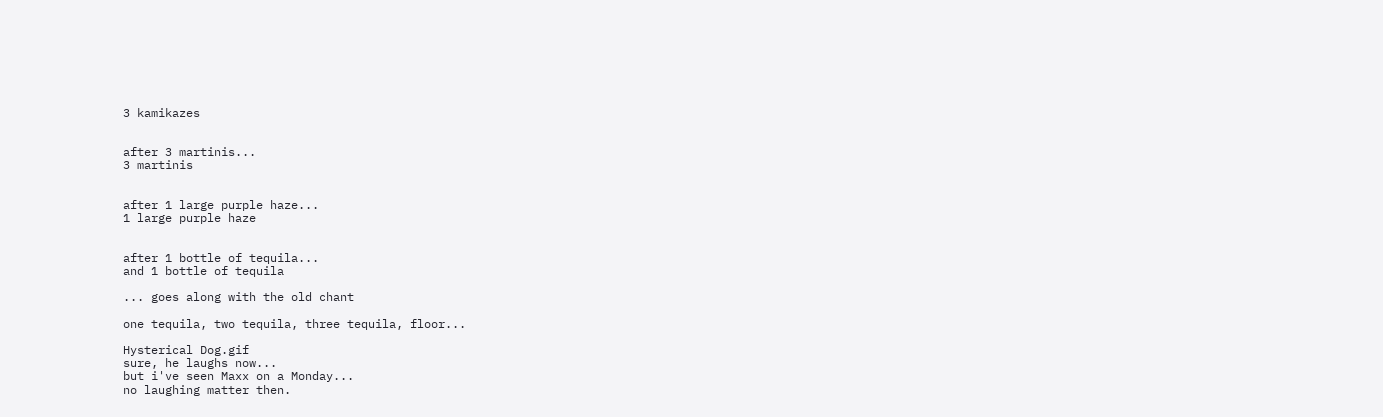3 kamikazes


after 3 martinis...
3 martinis


after 1 large purple haze...
1 large purple haze


after 1 bottle of tequila...
and 1 bottle of tequila

... goes along with the old chant

one tequila, two tequila, three tequila, floor...

Hysterical Dog.gif
sure, he laughs now...
but i've seen Maxx on a Monday...
no laughing matter then.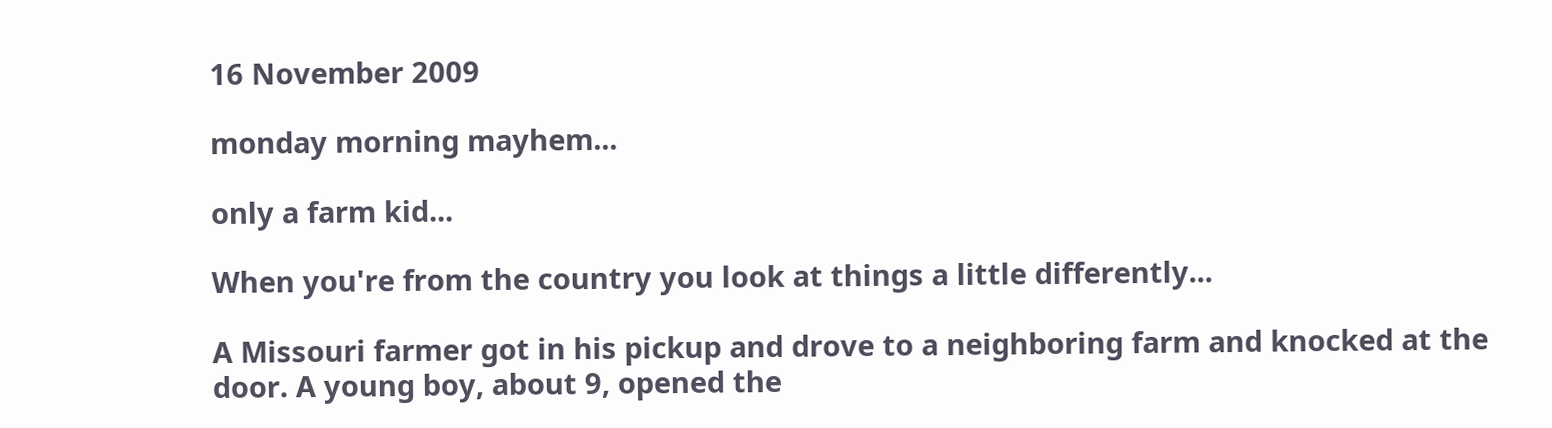16 November 2009

monday morning mayhem...

only a farm kid...

When you're from the country you look at things a little differently...

A Missouri farmer got in his pickup and drove to a neighboring farm and knocked at the door. A young boy, about 9, opened the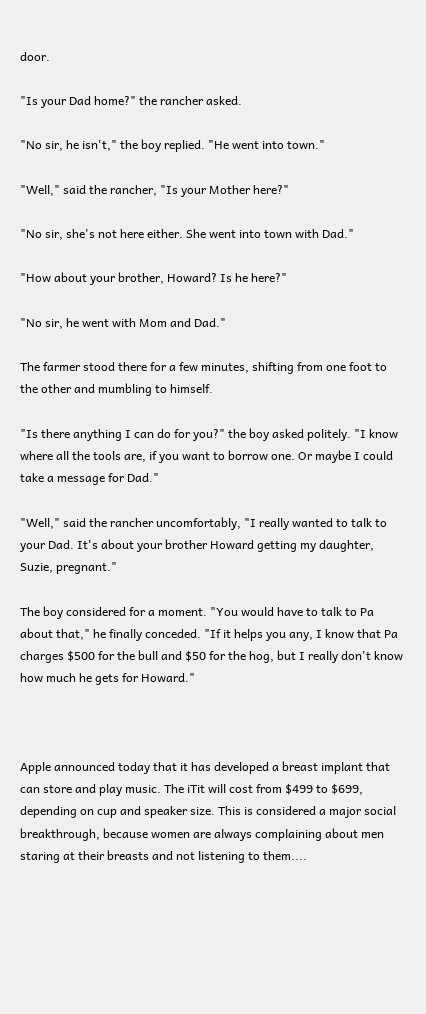door.

"Is your Dad home?" the rancher asked.

"No sir, he isn't," the boy replied. "He went into town."

"Well," said the rancher, "Is your Mother here?"

"No sir, she's not here either. She went into town with Dad."

"How about your brother, Howard? Is he here?"

"No sir, he went with Mom and Dad."

The farmer stood there for a few minutes, shifting from one foot to the other and mumbling to himself.

"Is there anything I can do for you?" the boy asked politely. "I know where all the tools are, if you want to borrow one. Or maybe I could take a message for Dad."

"Well," said the rancher uncomfortably, "I really wanted to talk to your Dad. It's about your brother Howard getting my daughter, Suzie, pregnant."

The boy considered for a moment. "You would have to talk to Pa about that," he finally conceded. "If it helps you any, I know that Pa charges $500 for the bull and $50 for the hog, but I really don't know how much he gets for Howard."



Apple announced today that it has developed a breast implant that can store and play music. The iTit will cost from $499 to $699, depending on cup and speaker size. This is considered a major social breakthrough, because women are always complaining about men staring at their breasts and not listening to them....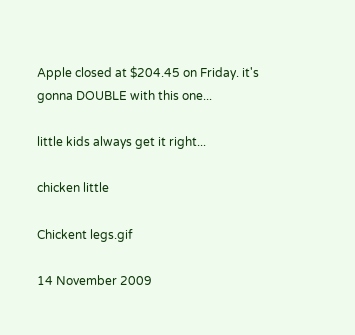Apple closed at $204.45 on Friday. it's gonna DOUBLE with this one...

little kids always get it right...

chicken little

Chickent legs.gif

14 November 2009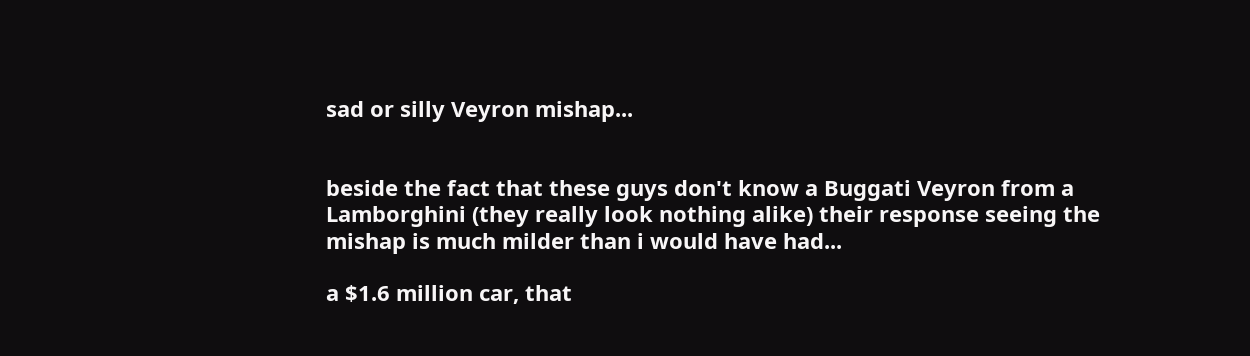sad or silly Veyron mishap...


beside the fact that these guys don't know a Buggati Veyron from a Lamborghini (they really look nothing alike) their response seeing the mishap is much milder than i would have had...

a $1.6 million car, that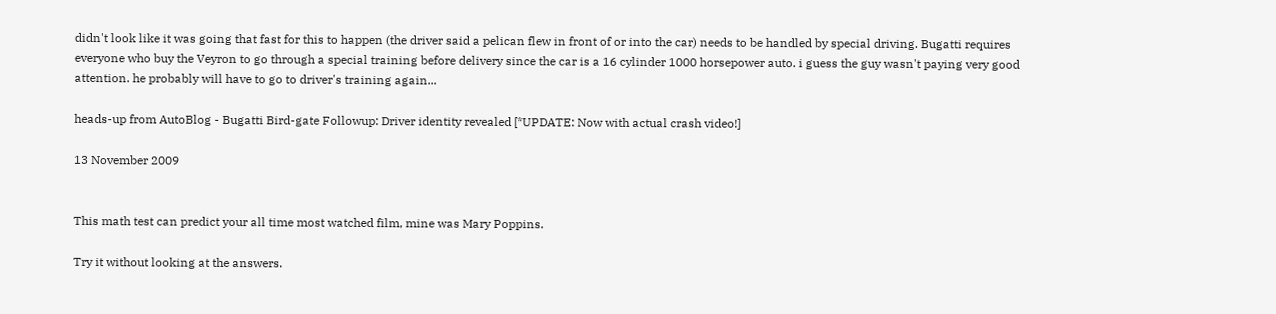didn't look like it was going that fast for this to happen (the driver said a pelican flew in front of or into the car) needs to be handled by special driving. Bugatti requires everyone who buy the Veyron to go through a special training before delivery since the car is a 16 cylinder 1000 horsepower auto. i guess the guy wasn't paying very good attention. he probably will have to go to driver's training again...

heads-up from AutoBlog - Bugatti Bird-gate Followup: Driver identity revealed [*UPDATE: Now with actual crash video!]

13 November 2009


This math test can predict your all time most watched film, mine was Mary Poppins.

Try it without looking at the answers.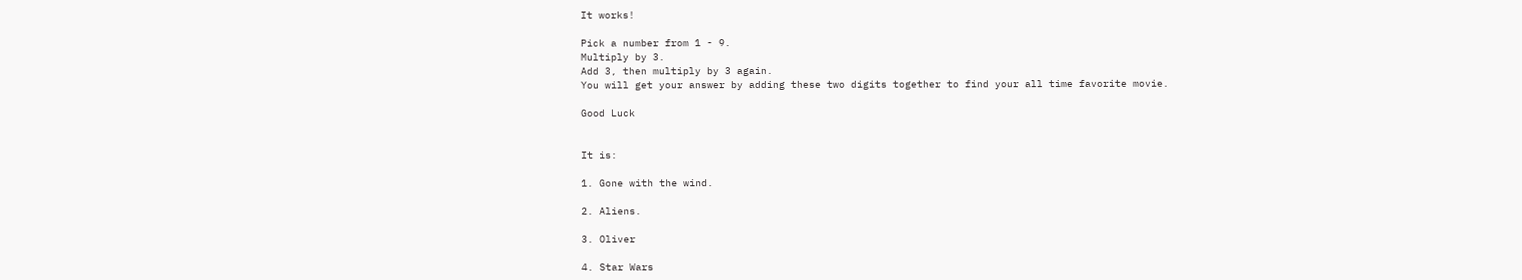It works!

Pick a number from 1 - 9.
Multiply by 3.
Add 3, then multiply by 3 again.
You will get your answer by adding these two digits together to find your all time favorite movie.

Good Luck


It is:

1. Gone with the wind.

2. Aliens.

3. Oliver

4. Star Wars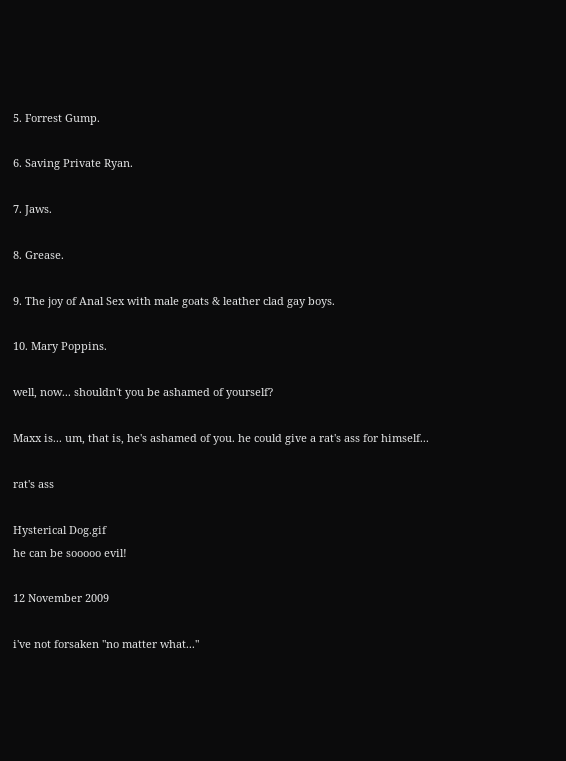5. Forrest Gump.

6. Saving Private Ryan.

7. Jaws.

8. Grease.

9. The joy of Anal Sex with male goats & leather clad gay boys.

10. Mary Poppins.

well, now... shouldn't you be ashamed of yourself?

Maxx is... um, that is, he's ashamed of you. he could give a rat's ass for himself...

rat's ass

Hysterical Dog.gif
he can be sooooo evil!

12 November 2009

i've not forsaken "no matter what..."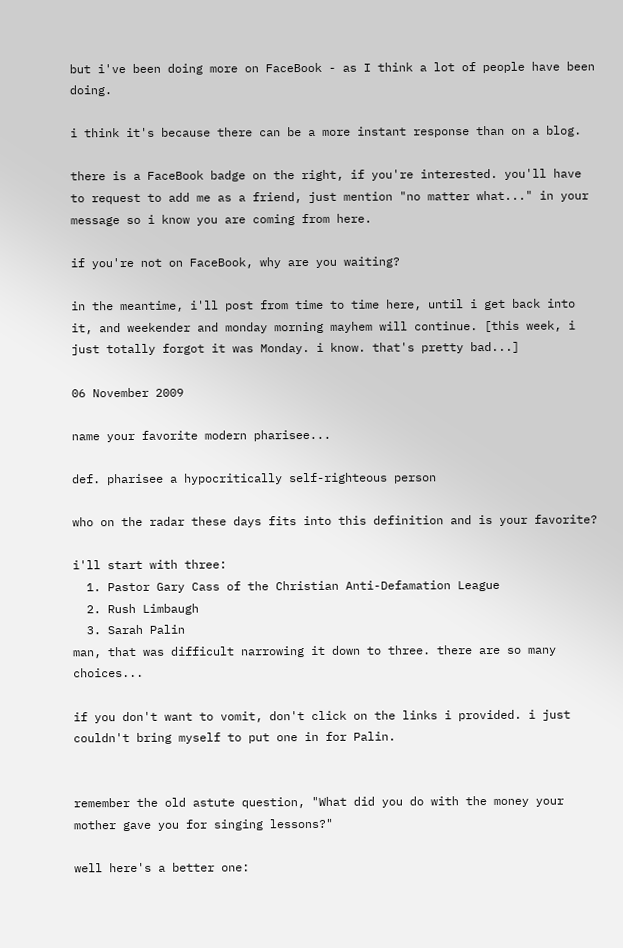but i've been doing more on FaceBook - as I think a lot of people have been doing.

i think it's because there can be a more instant response than on a blog.

there is a FaceBook badge on the right, if you're interested. you'll have to request to add me as a friend, just mention "no matter what..." in your message so i know you are coming from here.

if you're not on FaceBook, why are you waiting?

in the meantime, i'll post from time to time here, until i get back into it, and weekender and monday morning mayhem will continue. [this week, i just totally forgot it was Monday. i know. that's pretty bad...]

06 November 2009

name your favorite modern pharisee...

def. pharisee a hypocritically self-righteous person

who on the radar these days fits into this definition and is your favorite?

i'll start with three:
  1. Pastor Gary Cass of the Christian Anti-Defamation League
  2. Rush Limbaugh
  3. Sarah Palin
man, that was difficult narrowing it down to three. there are so many choices...

if you don't want to vomit, don't click on the links i provided. i just couldn't bring myself to put one in for Palin.


remember the old astute question, "What did you do with the money your mother gave you for singing lessons?"

well here's a better one: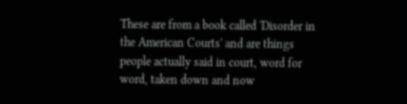These are from a book called 'Disorder in the American Courts' and are things people actually said in court, word for word, taken down and now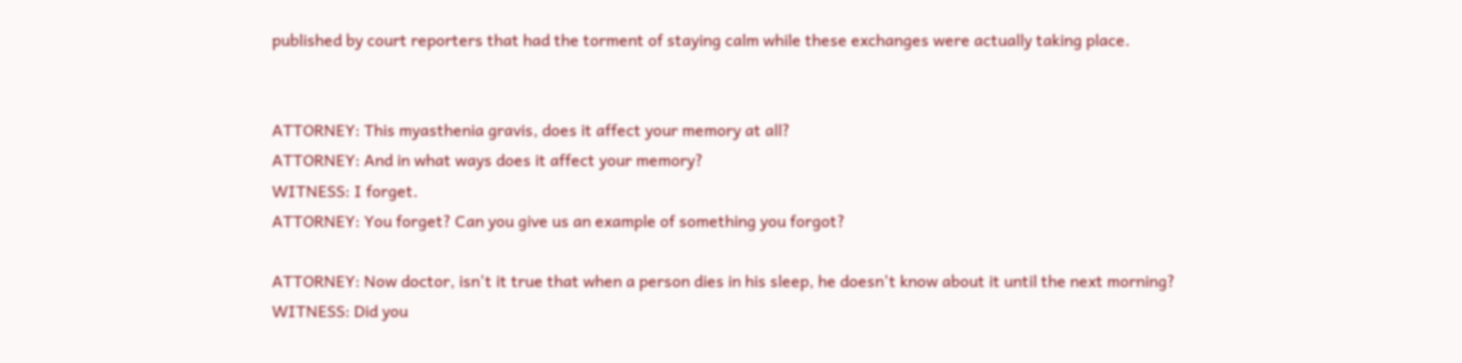published by court reporters that had the torment of staying calm while these exchanges were actually taking place.


ATTORNEY: This myasthenia gravis, does it affect your memory at all?
ATTORNEY: And in what ways does it affect your memory?
WITNESS: I forget.
ATTORNEY: You forget? Can you give us an example of something you forgot?

ATTORNEY: Now doctor, isn't it true that when a person dies in his sleep, he doesn't know about it until the next morning?
WITNESS: Did you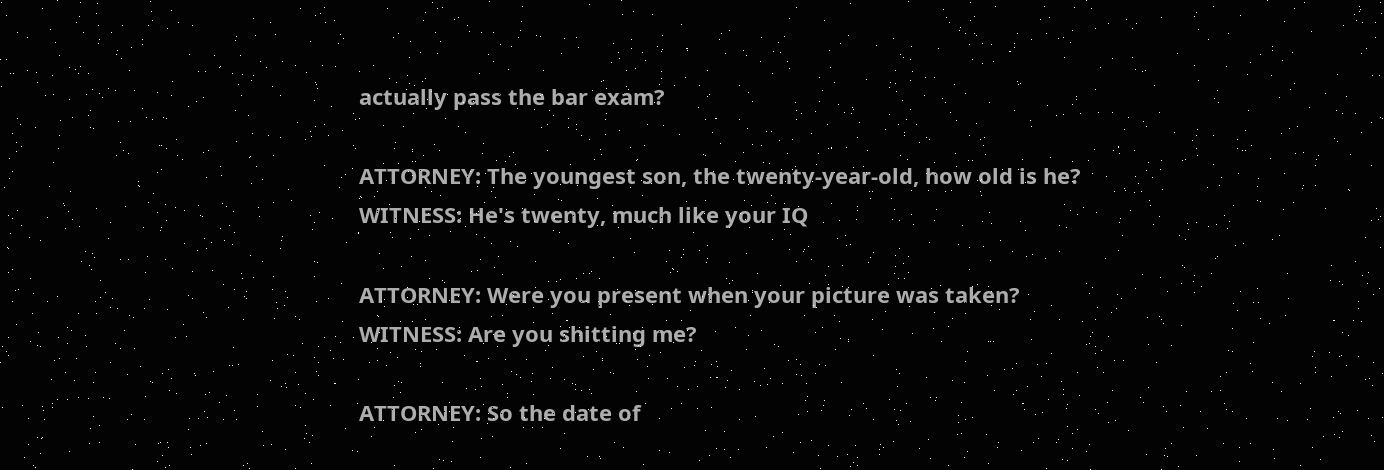actually pass the bar exam?

ATTORNEY: The youngest son, the twenty-year-old, how old is he?
WITNESS: He's twenty, much like your IQ

ATTORNEY: Were you present when your picture was taken?
WITNESS: Are you shitting me?

ATTORNEY: So the date of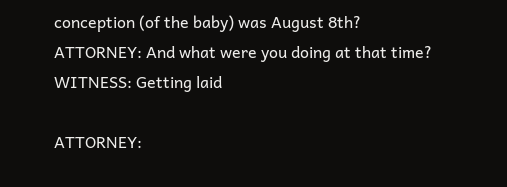conception (of the baby) was August 8th?
ATTORNEY: And what were you doing at that time?
WITNESS: Getting laid

ATTORNEY: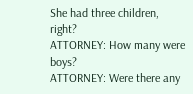She had three children, right?
ATTORNEY: How many were boys?
ATTORNEY: Were there any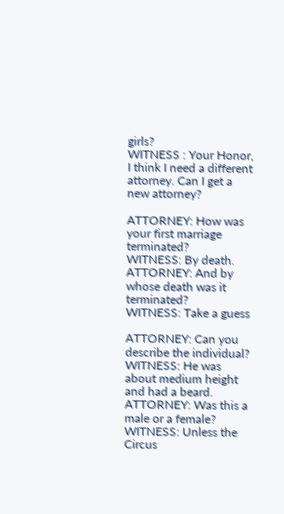girls?
WITNESS : Your Honor, I think I need a different attorney. Can I get a new attorney?

ATTORNEY: How was your first marriage terminated?
WITNESS: By death.
ATTORNEY: And by whose death was it terminated?
WITNESS: Take a guess

ATTORNEY: Can you describe the individual?
WITNESS: He was about medium height and had a beard.
ATTORNEY: Was this a male or a female?
WITNESS: Unless the Circus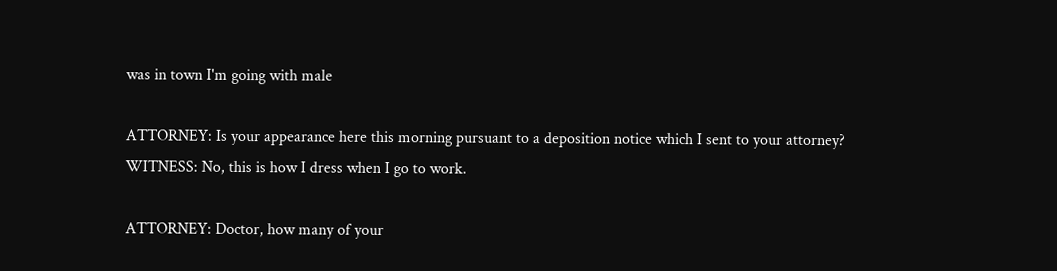was in town I'm going with male

ATTORNEY: Is your appearance here this morning pursuant to a deposition notice which I sent to your attorney?
WITNESS: No, this is how I dress when I go to work.

ATTORNEY: Doctor, how many of your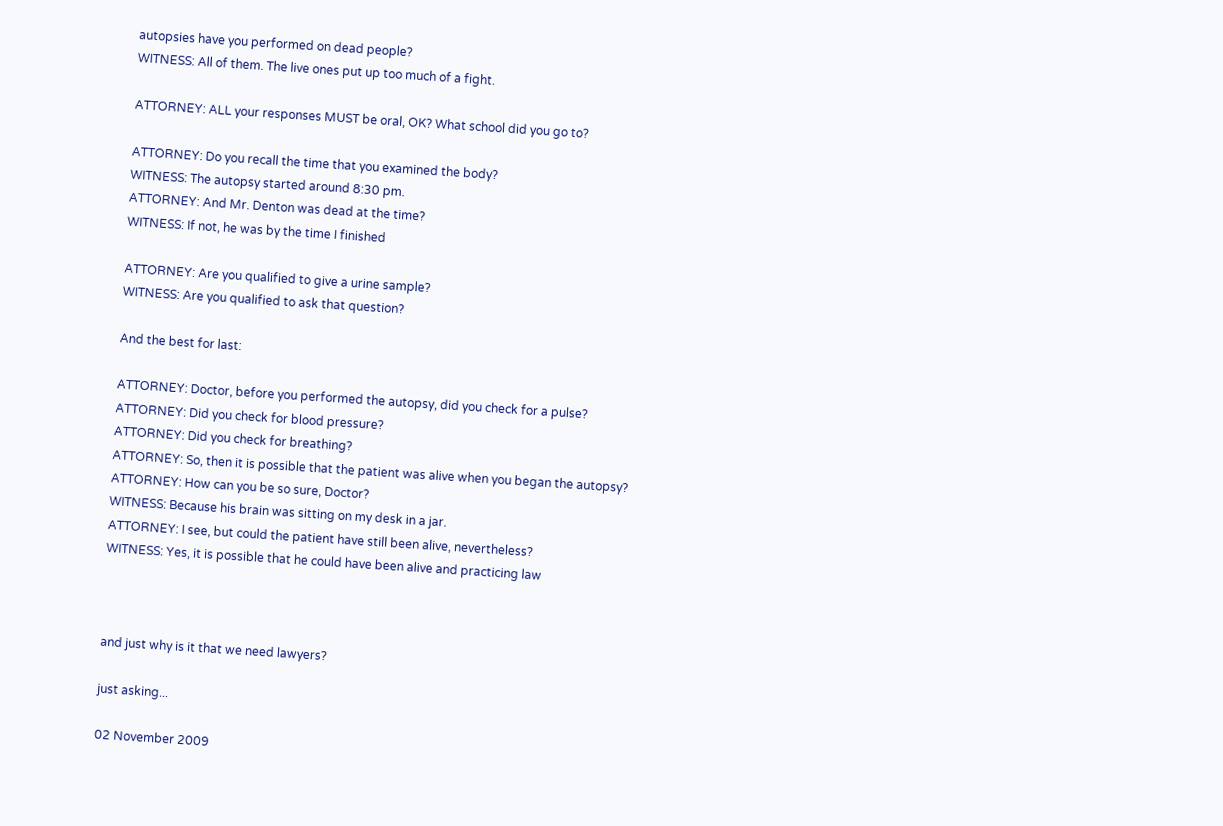autopsies have you performed on dead people?
WITNESS: All of them. The live ones put up too much of a fight.

ATTORNEY: ALL your responses MUST be oral, OK? What school did you go to?

ATTORNEY: Do you recall the time that you examined the body?
WITNESS: The autopsy started around 8:30 pm.
ATTORNEY: And Mr. Denton was dead at the time?
WITNESS: If not, he was by the time I finished

ATTORNEY: Are you qualified to give a urine sample?
WITNESS: Are you qualified to ask that question?

And the best for last:

ATTORNEY: Doctor, before you performed the autopsy, did you check for a pulse?
ATTORNEY: Did you check for blood pressure?
ATTORNEY: Did you check for breathing?
ATTORNEY: So, then it is possible that the patient was alive when you began the autopsy?
ATTORNEY: How can you be so sure, Doctor?
WITNESS: Because his brain was sitting on my desk in a jar.
ATTORNEY: I see, but could the patient have still been alive, nevertheless?
WITNESS: Yes, it is possible that he could have been alive and practicing law



and just why is it that we need lawyers?

just asking...

02 November 2009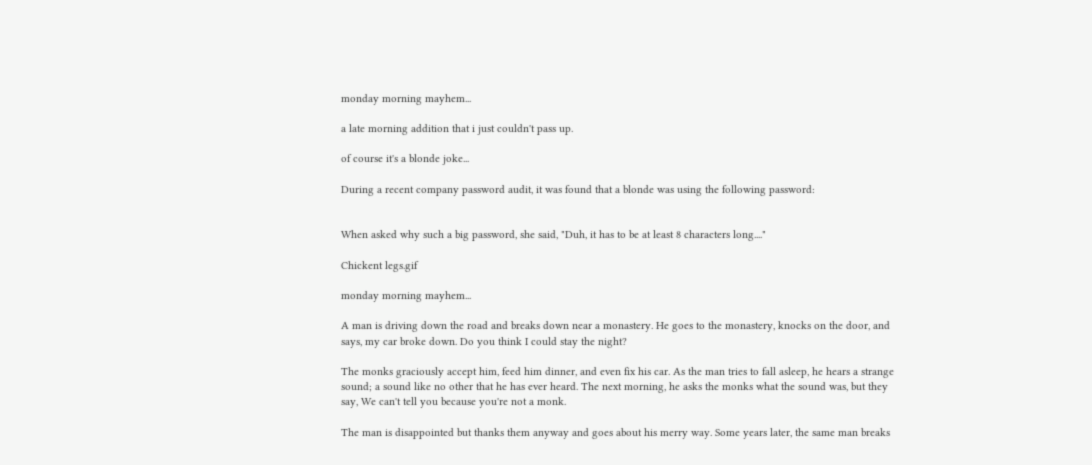monday morning mayhem...

a late morning addition that i just couldn't pass up.

of course it's a blonde joke...

During a recent company password audit, it was found that a blonde was using the following password:


When asked why such a big password, she said, "Duh, it has to be at least 8 characters long...."

Chickent legs.gif

monday morning mayhem...

A man is driving down the road and breaks down near a monastery. He goes to the monastery, knocks on the door, and says, my car broke down. Do you think I could stay the night?

The monks graciously accept him, feed him dinner, and even fix his car. As the man tries to fall asleep, he hears a strange sound; a sound like no other that he has ever heard. The next morning, he asks the monks what the sound was, but they say, We can't tell you because you're not a monk.

The man is disappointed but thanks them anyway and goes about his merry way. Some years later, the same man breaks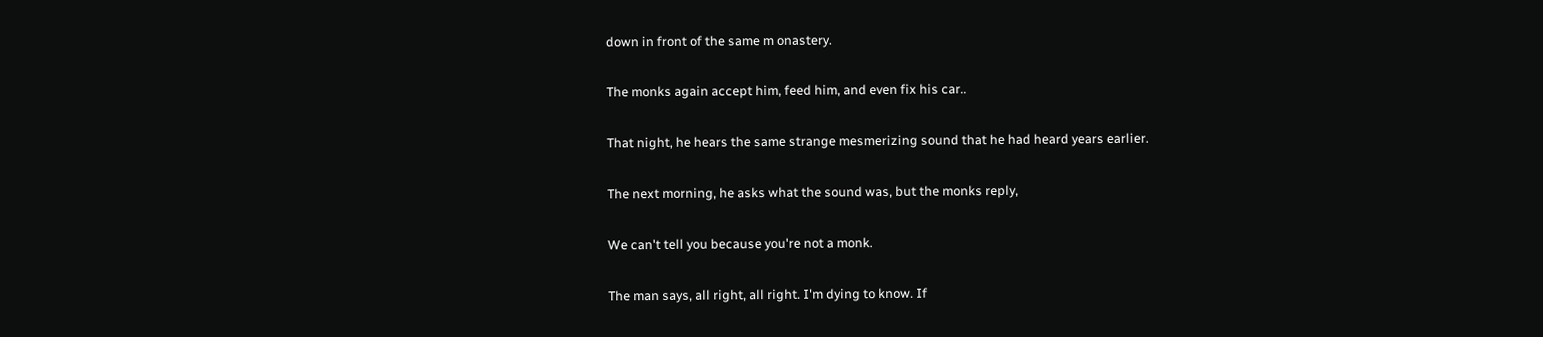down in front of the same m onastery.

The monks again accept him, feed him, and even fix his car..

That night, he hears the same strange mesmerizing sound that he had heard years earlier.

The next morning, he asks what the sound was, but the monks reply,

We can't tell you because you're not a monk.

The man says, all right, all right. I'm dying to know. If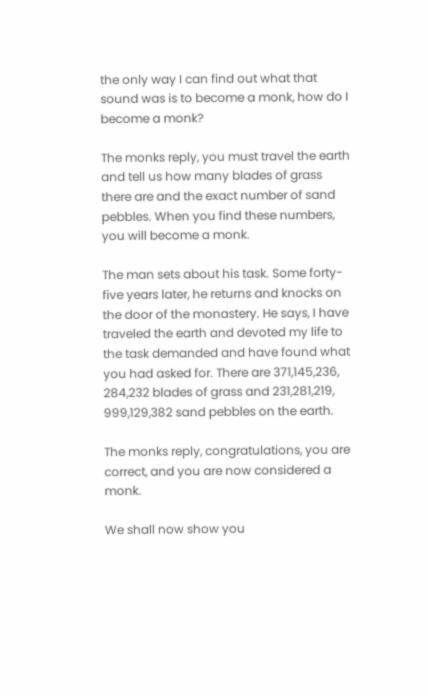the only way I can find out what that sound was is to become a monk, how do I become a monk?

The monks reply, you must travel the earth and tell us how many blades of grass there are and the exact number of sand pebbles. When you find these numbers, you will become a monk.

The man sets about his task. Some forty-five years later, he returns and knocks on the door of the monastery. He says, I have traveled the earth and devoted my life to the task demanded and have found what you had asked for. There are 371,145,236, 284,232 blades of grass and 231,281,219, 999,129,382 sand pebbles on the earth.

The monks reply, congratulations, you are correct, and you are now considered a monk.

We shall now show you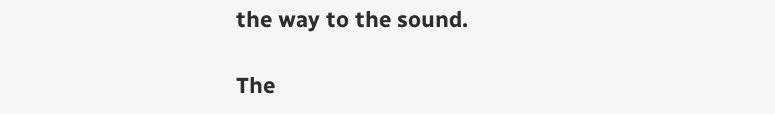the way to the sound.

The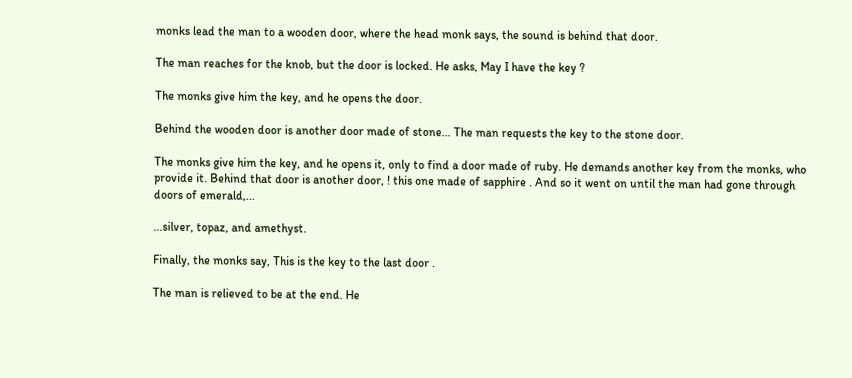monks lead the man to a wooden door, where the head monk says, the sound is behind that door.

The man reaches for the knob, but the door is locked. He asks, May I have the key ?

The monks give him the key, and he opens the door.

Behind the wooden door is another door made of stone... The man requests the key to the stone door.

The monks give him the key, and he opens it, only to find a door made of ruby. He demands another key from the monks, who provide it. Behind that door is another door, ! this one made of sapphire . And so it went on until the man had gone through doors of emerald,...

...silver, topaz, and amethyst.

Finally, the monks say, This is the key to the last door .

The man is relieved to be at the end. He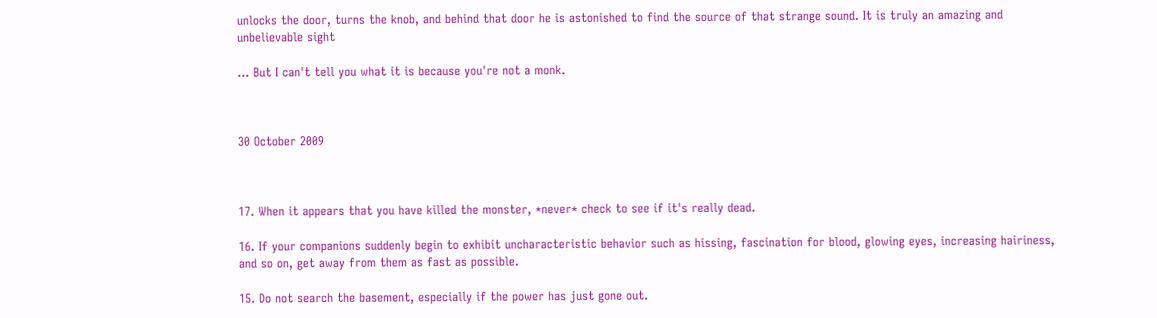unlocks the door, turns the knob, and behind that door he is astonished to find the source of that strange sound. It is truly an amazing and unbelievable sight

... But I can't tell you what it is because you're not a monk.



30 October 2009



17. When it appears that you have killed the monster, *never* check to see if it's really dead.

16. If your companions suddenly begin to exhibit uncharacteristic behavior such as hissing, fascination for blood, glowing eyes, increasing hairiness, and so on, get away from them as fast as possible.

15. Do not search the basement, especially if the power has just gone out.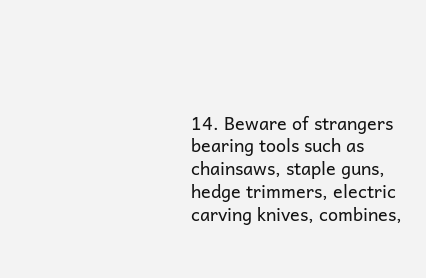14. Beware of strangers bearing tools such as chainsaws, staple guns, hedge trimmers, electric carving knives, combines,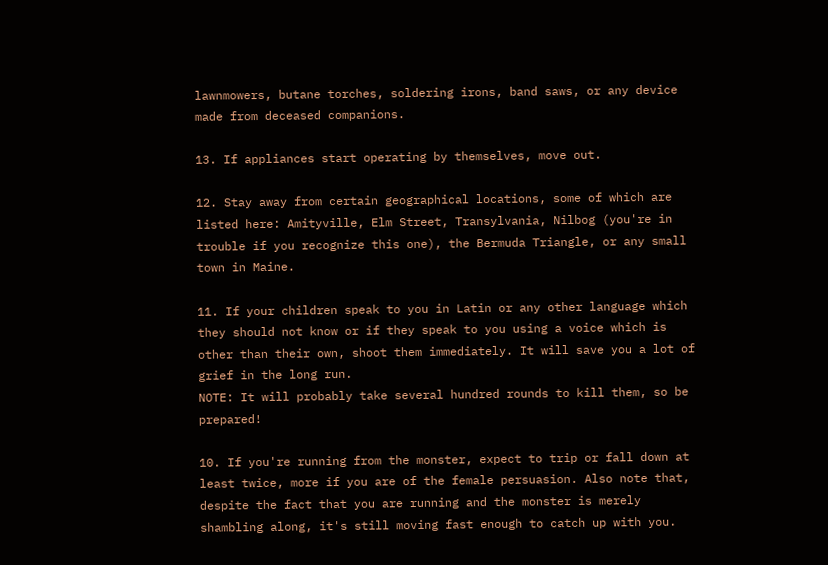lawnmowers, butane torches, soldering irons, band saws, or any device made from deceased companions.

13. If appliances start operating by themselves, move out.

12. Stay away from certain geographical locations, some of which are listed here: Amityville, Elm Street, Transylvania, Nilbog (you're in trouble if you recognize this one), the Bermuda Triangle, or any small town in Maine.

11. If your children speak to you in Latin or any other language which they should not know or if they speak to you using a voice which is other than their own, shoot them immediately. It will save you a lot of grief in the long run.
NOTE: It will probably take several hundred rounds to kill them, so be prepared!

10. If you're running from the monster, expect to trip or fall down at least twice, more if you are of the female persuasion. Also note that, despite the fact that you are running and the monster is merely shambling along, it's still moving fast enough to catch up with you.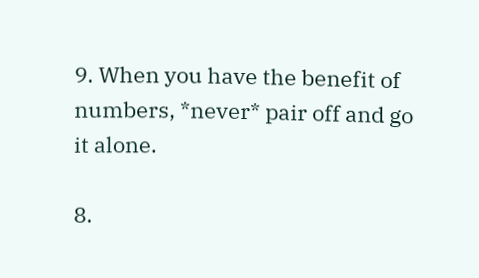9. When you have the benefit of numbers, *never* pair off and go it alone.

8.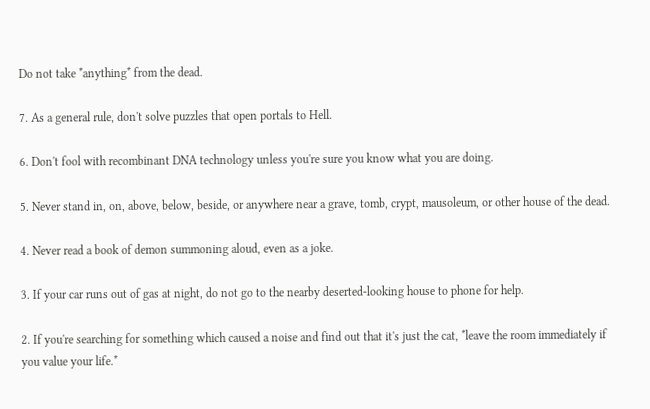Do not take *anything* from the dead.

7. As a general rule, don't solve puzzles that open portals to Hell.

6. Don't fool with recombinant DNA technology unless you're sure you know what you are doing.

5. Never stand in, on, above, below, beside, or anywhere near a grave, tomb, crypt, mausoleum, or other house of the dead.

4. Never read a book of demon summoning aloud, even as a joke.

3. If your car runs out of gas at night, do not go to the nearby deserted-looking house to phone for help.

2. If you're searching for something which caused a noise and find out that it's just the cat, *leave the room immediately if you value your life.*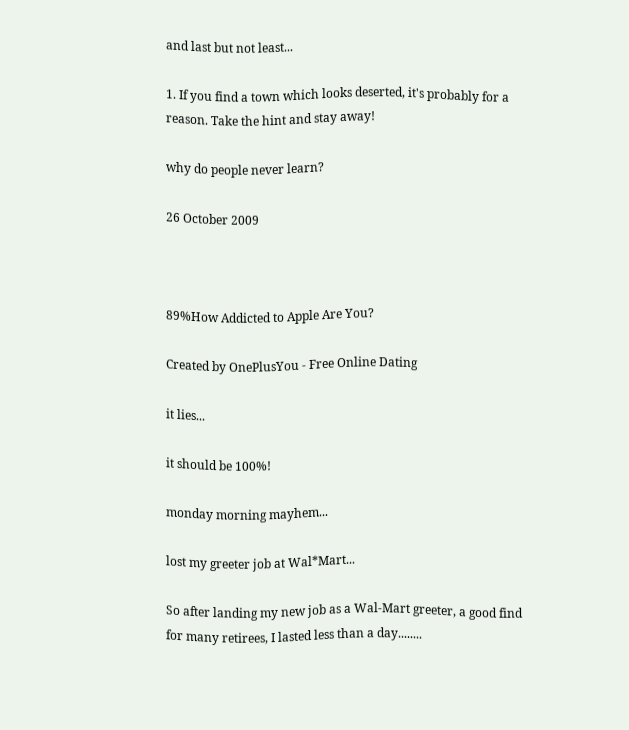and last but not least...

1. If you find a town which looks deserted, it's probably for a reason. Take the hint and stay away!

why do people never learn?

26 October 2009



89%How Addicted to Apple Are You?

Created by OnePlusYou - Free Online Dating

it lies...

it should be 100%!

monday morning mayhem...

lost my greeter job at Wal*Mart...

So after landing my new job as a Wal-Mart greeter, a good find for many retirees, I lasted less than a day........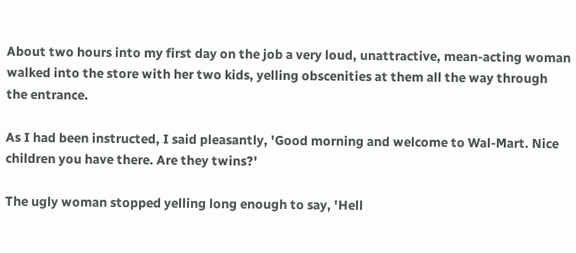About two hours into my first day on the job a very loud, unattractive, mean-acting woman walked into the store with her two kids, yelling obscenities at them all the way through the entrance.

As I had been instructed, I said pleasantly, 'Good morning and welcome to Wal-Mart. Nice children you have there. Are they twins?'

The ugly woman stopped yelling long enough to say, 'Hell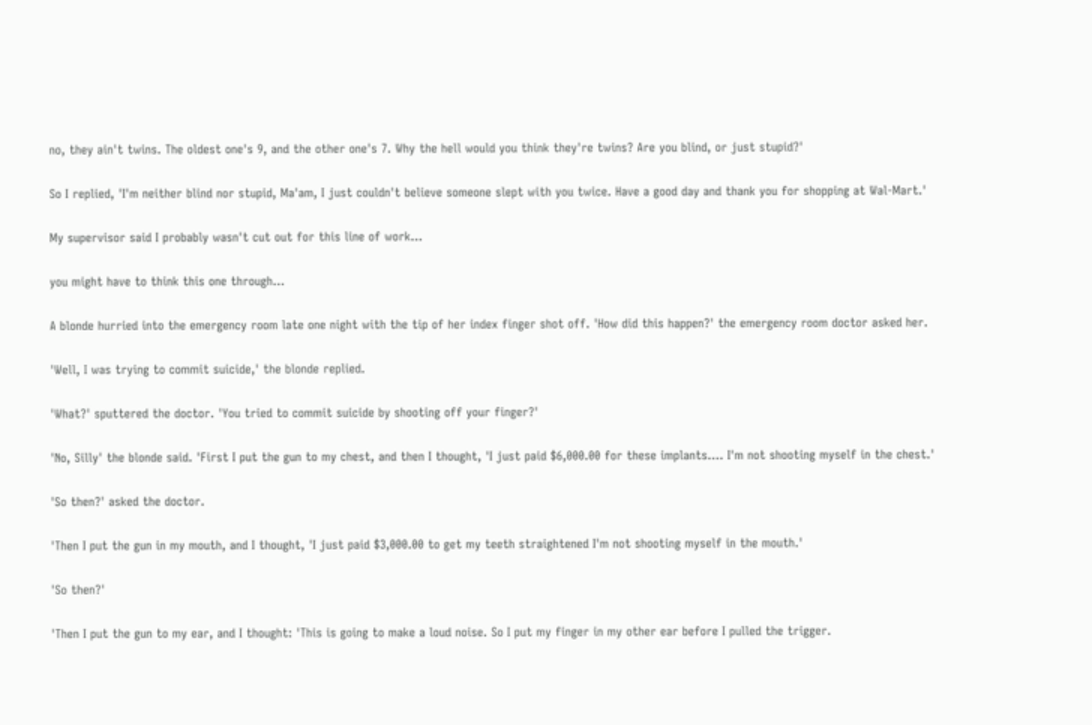no, they ain't twins. The oldest one's 9, and the other one's 7. Why the hell would you think they're twins? Are you blind, or just stupid?'

So I replied, 'I'm neither blind nor stupid, Ma'am, I just couldn't believe someone slept with you twice. Have a good day and thank you for shopping at Wal-Mart.'

My supervisor said I probably wasn't cut out for this line of work...

you might have to think this one through...

A blonde hurried into the emergency room late one night with the tip of her index finger shot off. 'How did this happen?' the emergency room doctor asked her.

'Well, I was trying to commit suicide,' the blonde replied.

'What?' sputtered the doctor. 'You tried to commit suicide by shooting off your finger?'

'No, Silly' the blonde said. 'First I put the gun to my chest, and then I thought, 'I just paid $6,000.00 for these implants.... I'm not shooting myself in the chest.'

'So then?' asked the doctor.

'Then I put the gun in my mouth, and I thought, 'I just paid $3,000.00 to get my teeth straightened I'm not shooting myself in the mouth.'

'So then?'

'Then I put the gun to my ear, and I thought: 'This is going to make a loud noise. So I put my finger in my other ear before I pulled the trigger.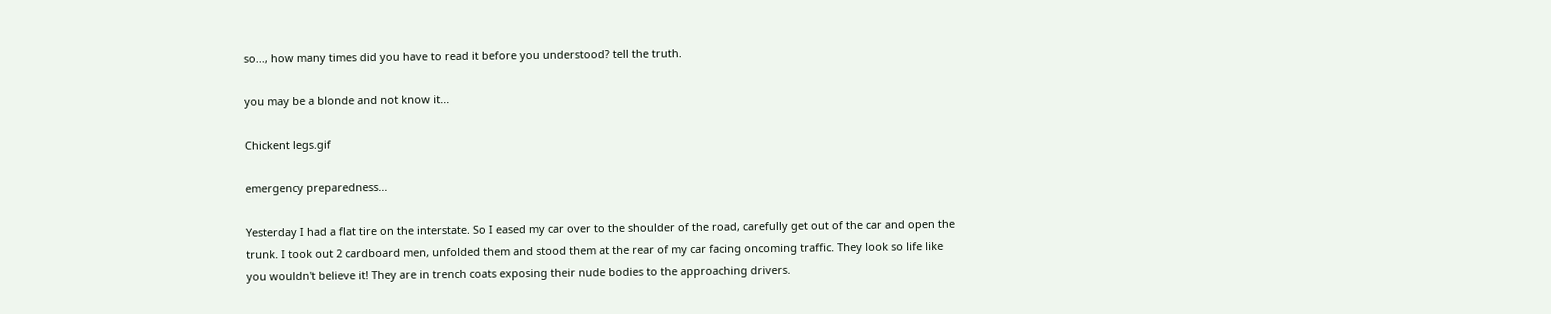so..., how many times did you have to read it before you understood? tell the truth.

you may be a blonde and not know it...

Chickent legs.gif

emergency preparedness...

Yesterday I had a flat tire on the interstate. So I eased my car over to the shoulder of the road, carefully get out of the car and open the trunk. I took out 2 cardboard men, unfolded them and stood them at the rear of my car facing oncoming traffic. They look so life like you wouldn't believe it! They are in trench coats exposing their nude bodies to the approaching drivers.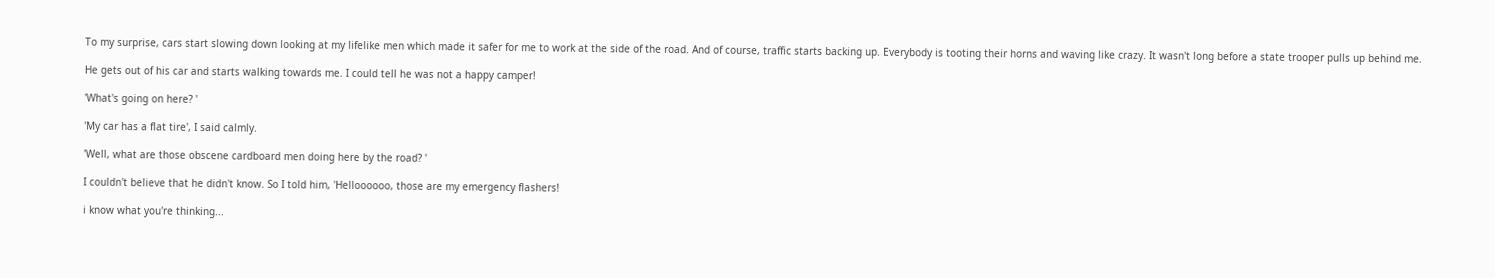To my surprise, cars start slowing down looking at my lifelike men which made it safer for me to work at the side of the road. And of course, traffic starts backing up. Everybody is tooting their horns and waving like crazy. It wasn't long before a state trooper pulls up behind me.

He gets out of his car and starts walking towards me. I could tell he was not a happy camper!

'What's going on here? '

'My car has a flat tire', I said calmly.

'Well, what are those obscene cardboard men doing here by the road? '

I couldn't believe that he didn't know. So I told him, 'Helloooooo, those are my emergency flashers!

i know what you're thinking...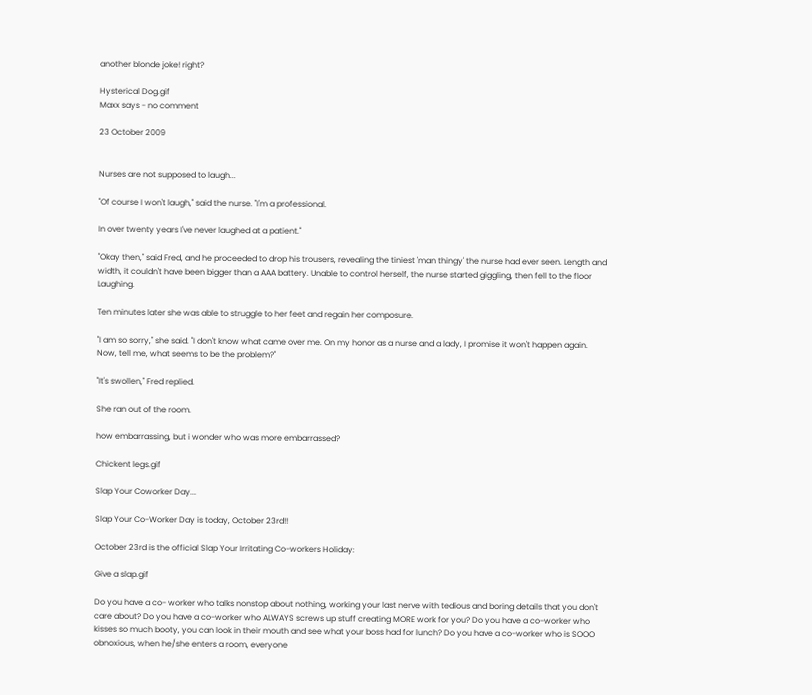another blonde joke! right?

Hysterical Dog.gif
Maxx says - no comment

23 October 2009


Nurses are not supposed to laugh...

"Of course I won't laugh," said the nurse. "I'm a professional.

In over twenty years I've never laughed at a patient."

"Okay then," said Fred, and he proceeded to drop his trousers, revealing the tiniest 'man thingy' the nurse had ever seen. Length and width, it couldn't have been bigger than a AAA battery. Unable to control herself, the nurse started giggling, then fell to the floor Laughing.

Ten minutes later she was able to struggle to her feet and regain her composure.

"I am so sorry," she said. "I don't know what came over me. On my honor as a nurse and a lady, I promise it won't happen again. Now, tell me, what seems to be the problem?"

"It's swollen," Fred replied.

She ran out of the room.

how embarrassing, but i wonder who was more embarrassed?

Chickent legs.gif

Slap Your Coworker Day...

Slap Your Co-Worker Day is today, October 23rd!!

October 23rd is the official Slap Your Irritating Co-workers Holiday:

Give a slap.gif

Do you have a co- worker who talks nonstop about nothing, working your last nerve with tedious and boring details that you don't care about? Do you have a co-worker who ALWAYS screws up stuff creating MORE work for you? Do you have a co-worker who kisses so much booty, you can look in their mouth and see what your boss had for lunch? Do you have a co-worker who is SOOO obnoxious, when he/she enters a room, everyone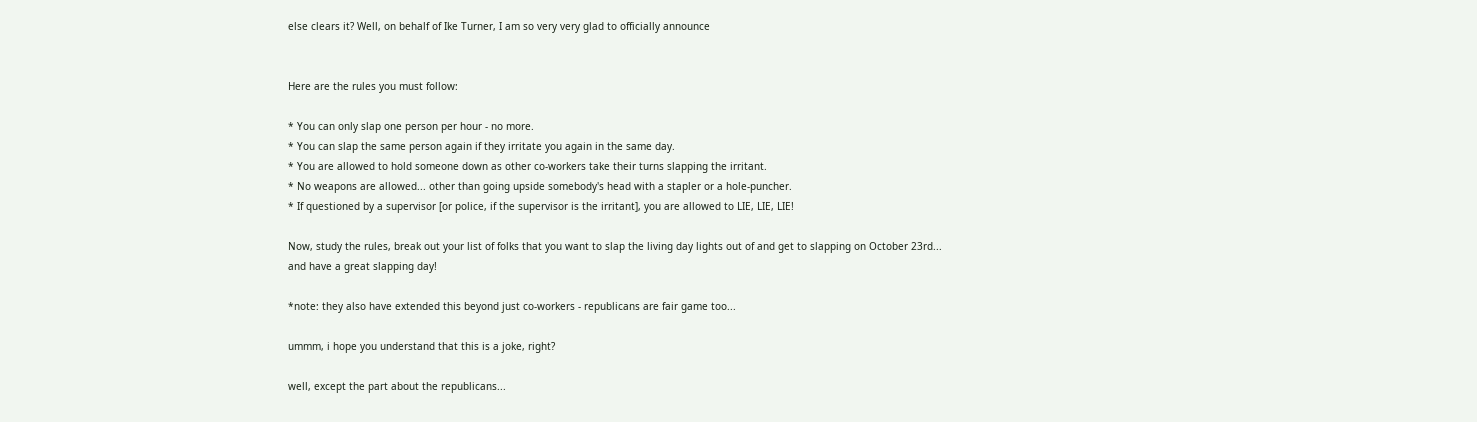else clears it? Well, on behalf of Ike Turner, I am so very very glad to officially announce


Here are the rules you must follow:

* You can only slap one person per hour - no more.
* You can slap the same person again if they irritate you again in the same day.
* You are allowed to hold someone down as other co-workers take their turns slapping the irritant.
* No weapons are allowed... other than going upside somebody's head with a stapler or a hole-puncher.
* If questioned by a supervisor [or police, if the supervisor is the irritant], you are allowed to LIE, LIE, LIE!

Now, study the rules, break out your list of folks that you want to slap the living day lights out of and get to slapping on October 23rd... and have a great slapping day!

*note: they also have extended this beyond just co-workers - republicans are fair game too...

ummm, i hope you understand that this is a joke, right?

well, except the part about the republicans...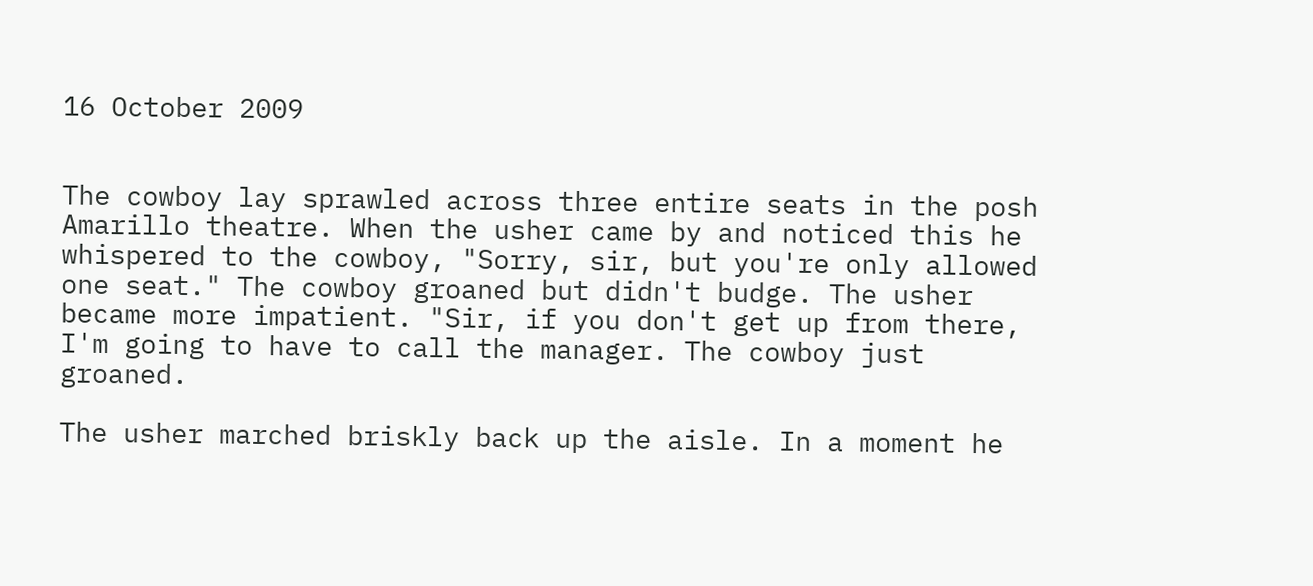16 October 2009


The cowboy lay sprawled across three entire seats in the posh Amarillo theatre. When the usher came by and noticed this he whispered to the cowboy, "Sorry, sir, but you're only allowed one seat." The cowboy groaned but didn't budge. The usher became more impatient. "Sir, if you don't get up from there, I'm going to have to call the manager. The cowboy just groaned.

The usher marched briskly back up the aisle. In a moment he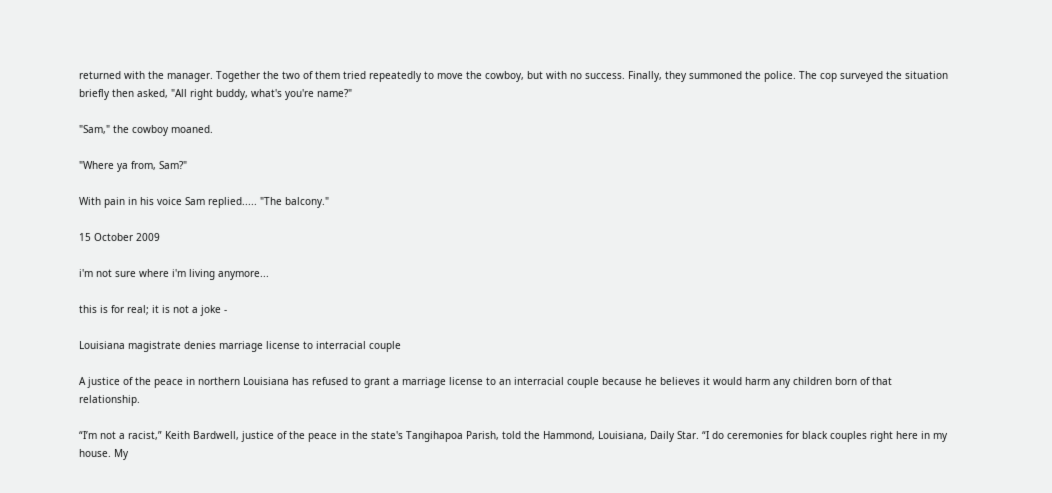returned with the manager. Together the two of them tried repeatedly to move the cowboy, but with no success. Finally, they summoned the police. The cop surveyed the situation briefly then asked, "All right buddy, what's you're name?"

"Sam," the cowboy moaned.

"Where ya from, Sam?"

With pain in his voice Sam replied..... "The balcony."

15 October 2009

i'm not sure where i'm living anymore...

this is for real; it is not a joke -

Louisiana magistrate denies marriage license to interracial couple

A justice of the peace in northern Louisiana has refused to grant a marriage license to an interracial couple because he believes it would harm any children born of that relationship.

“I’m not a racist,” Keith Bardwell, justice of the peace in the state's Tangihapoa Parish, told the Hammond, Louisiana, Daily Star. “I do ceremonies for black couples right here in my house. My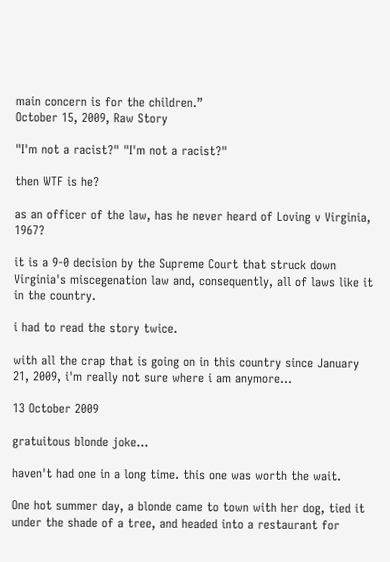main concern is for the children.”
October 15, 2009, Raw Story

"I'm not a racist?" "I'm not a racist?"

then WTF is he?

as an officer of the law, has he never heard of Loving v Virginia, 1967?

it is a 9-0 decision by the Supreme Court that struck down Virginia's miscegenation law and, consequently, all of laws like it in the country.

i had to read the story twice.

with all the crap that is going on in this country since January 21, 2009, i'm really not sure where i am anymore...

13 October 2009

gratuitous blonde joke...

haven't had one in a long time. this one was worth the wait.

One hot summer day, a blonde came to town with her dog, tied it under the shade of a tree, and headed into a restaurant for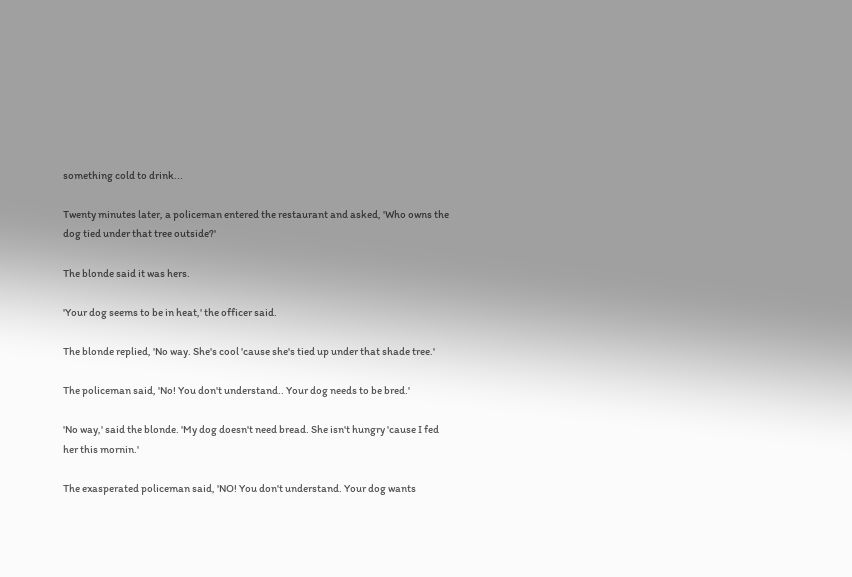something cold to drink...

Twenty minutes later, a policeman entered the restaurant and asked, 'Who owns the dog tied under that tree outside?'

The blonde said it was hers.

'Your dog seems to be in heat,' the officer said.

The blonde replied, 'No way. She's cool 'cause she's tied up under that shade tree.'

The policeman said, 'No! You don't understand.. Your dog needs to be bred.'

'No way,' said the blonde. 'My dog doesn't need bread. She isn't hungry 'cause I fed her this mornin.'

The exasperated policeman said, 'NO! You don't understand. Your dog wants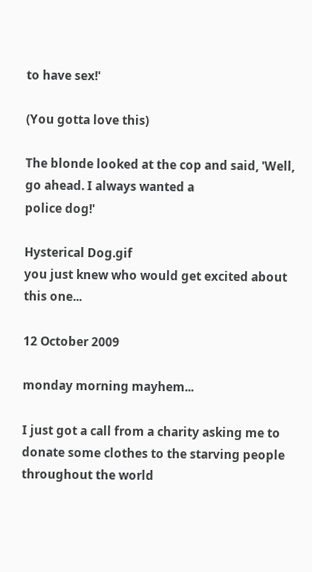to have sex!'

(You gotta love this)

The blonde looked at the cop and said, 'Well, go ahead. I always wanted a
police dog!'

Hysterical Dog.gif
you just knew who would get excited about this one...

12 October 2009

monday morning mayhem...

I just got a call from a charity asking me to donate some clothes to the starving people throughout the world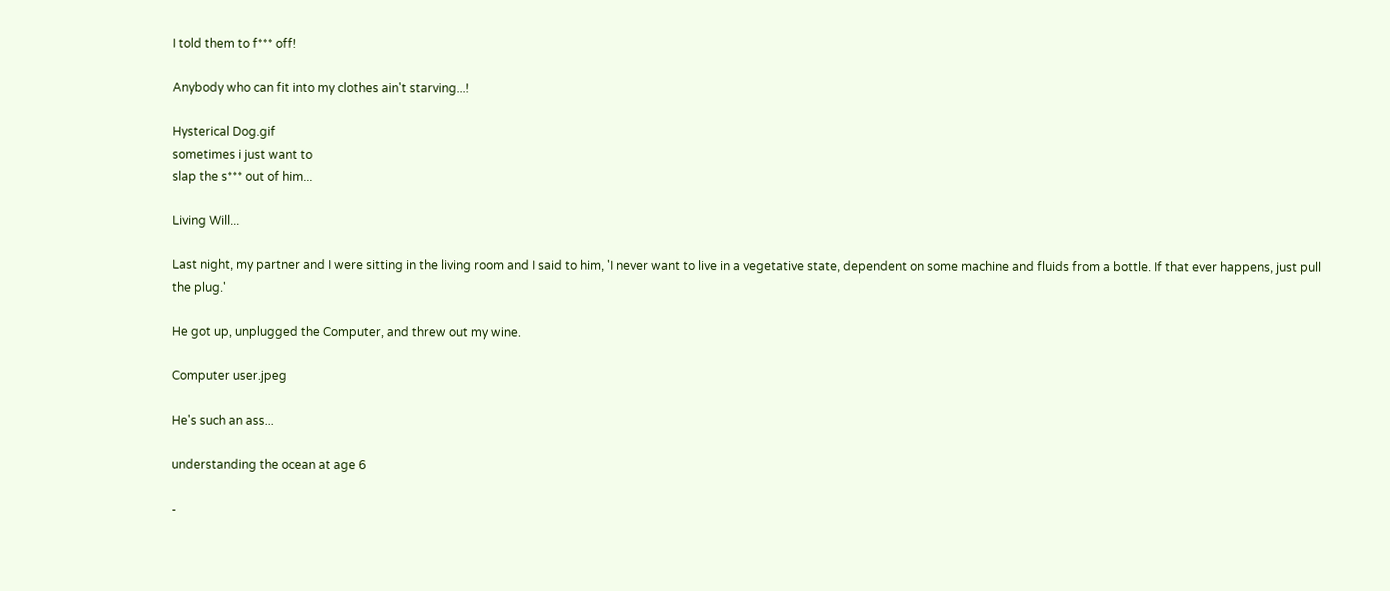I told them to f*** off!

Anybody who can fit into my clothes ain't starving...!

Hysterical Dog.gif
sometimes i just want to
slap the s*** out of him...

Living Will...

Last night, my partner and I were sitting in the living room and I said to him, 'I never want to live in a vegetative state, dependent on some machine and fluids from a bottle. If that ever happens, just pull the plug.'

He got up, unplugged the Computer, and threw out my wine.

Computer user.jpeg

He's such an ass...

understanding the ocean at age 6

-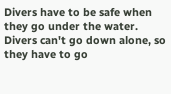Divers have to be safe when they go under the water. Divers can't go down alone, so they have to go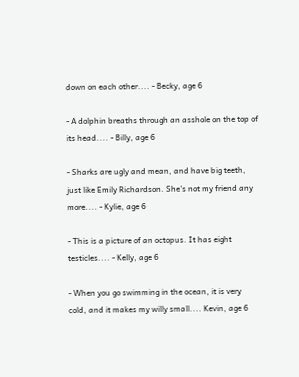down on each other.... - Becky, age 6

- A dolphin breaths through an asshole on the top of its head.... - Billy, age 6

- Sharks are ugly and mean, and have big teeth, just like Emily Richardson. She's not my friend any more.... - Kylie, age 6

- This is a picture of an octopus. It has eight testicles.... - Kelly, age 6

- When you go swimming in the ocean, it is very cold, and it makes my willy small.... Kevin, age 6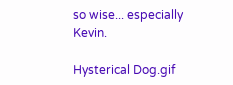so wise... especially Kevin.

Hysterical Dog.gif